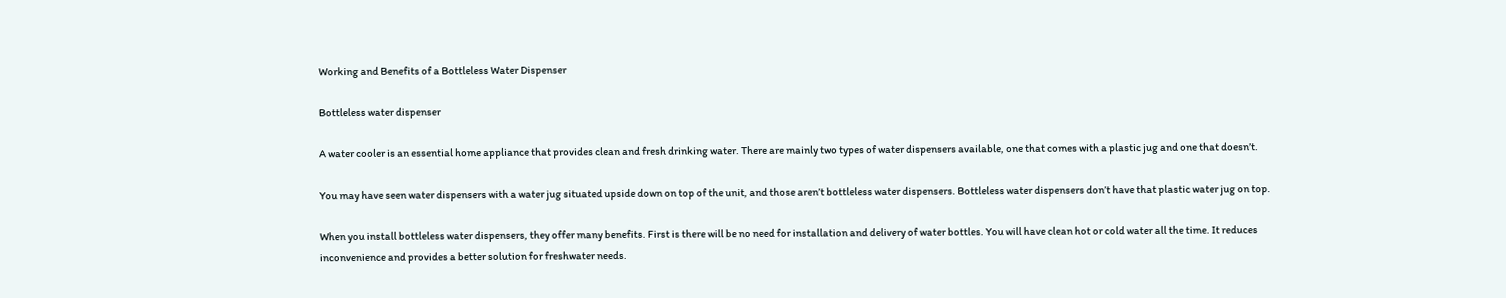Working and Benefits of a Bottleless Water Dispenser

Bottleless water dispenser

A water cooler is an essential home appliance that provides clean and fresh drinking water. There are mainly two types of water dispensers available, one that comes with a plastic jug and one that doesn’t.

You may have seen water dispensers with a water jug situated upside down on top of the unit, and those aren’t bottleless water dispensers. Bottleless water dispensers don’t have that plastic water jug on top.

When you install bottleless water dispensers, they offer many benefits. First is there will be no need for installation and delivery of water bottles. You will have clean hot or cold water all the time. It reduces inconvenience and provides a better solution for freshwater needs.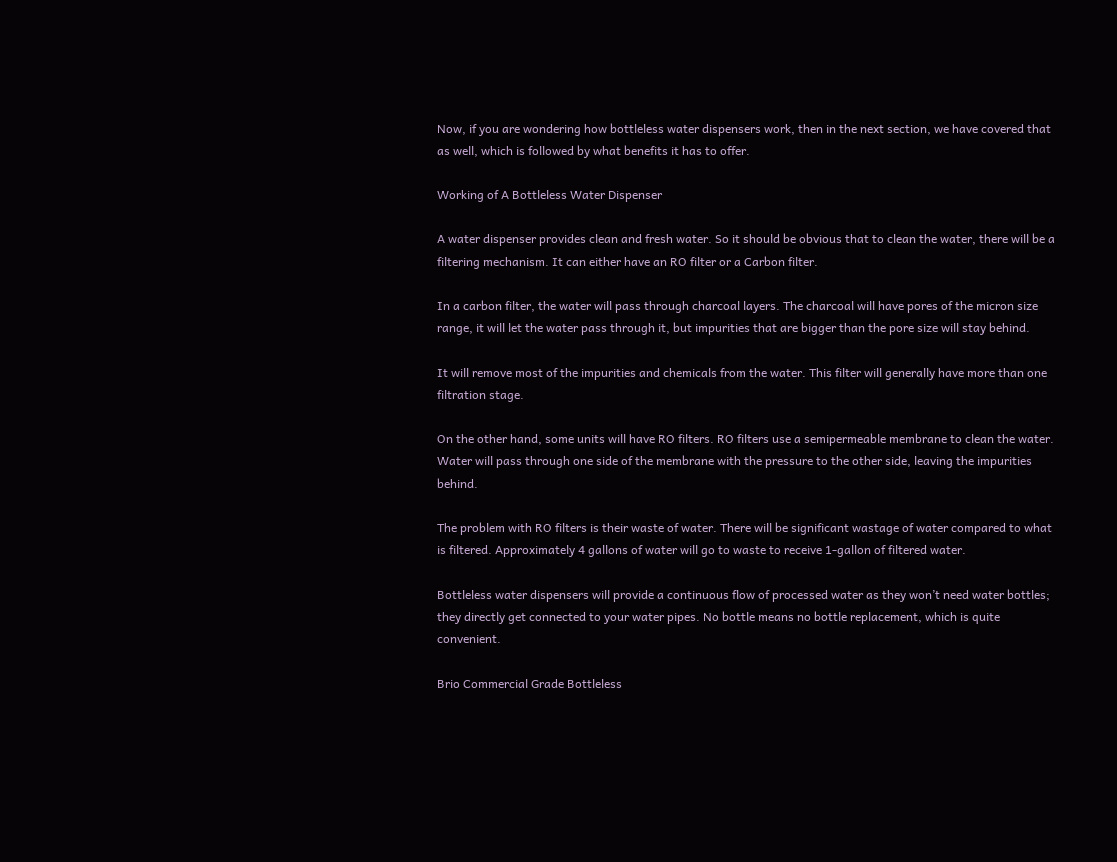Now, if you are wondering how bottleless water dispensers work, then in the next section, we have covered that as well, which is followed by what benefits it has to offer.

Working of A Bottleless Water Dispenser

A water dispenser provides clean and fresh water. So it should be obvious that to clean the water, there will be a filtering mechanism. It can either have an RO filter or a Carbon filter.

In a carbon filter, the water will pass through charcoal layers. The charcoal will have pores of the micron size range, it will let the water pass through it, but impurities that are bigger than the pore size will stay behind.

It will remove most of the impurities and chemicals from the water. This filter will generally have more than one filtration stage.

On the other hand, some units will have RO filters. RO filters use a semipermeable membrane to clean the water. Water will pass through one side of the membrane with the pressure to the other side, leaving the impurities behind.

The problem with RO filters is their waste of water. There will be significant wastage of water compared to what is filtered. Approximately 4 gallons of water will go to waste to receive 1-gallon of filtered water.

Bottleless water dispensers will provide a continuous flow of processed water as they won’t need water bottles; they directly get connected to your water pipes. No bottle means no bottle replacement, which is quite convenient.

Brio Commercial Grade Bottleless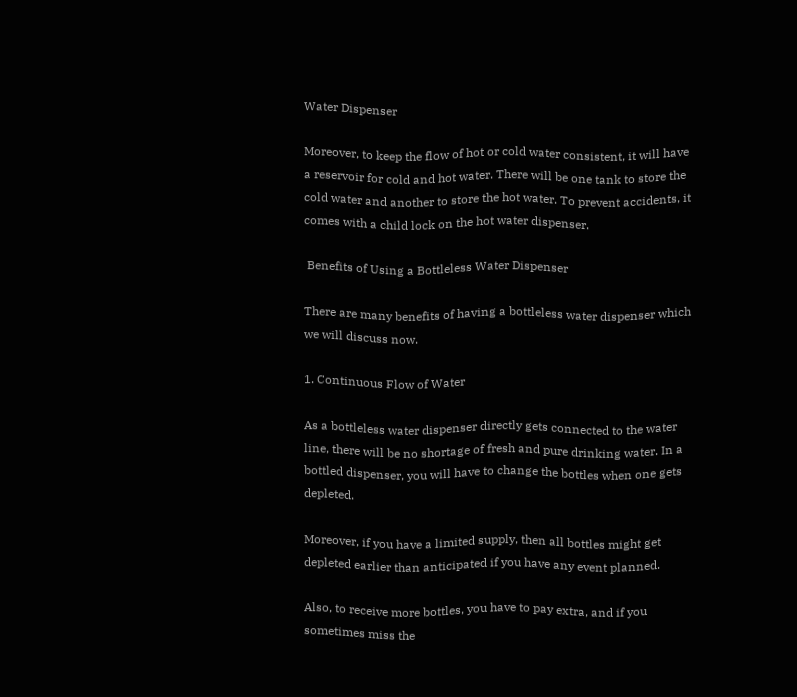Water Dispenser

Moreover, to keep the flow of hot or cold water consistent, it will have a reservoir for cold and hot water. There will be one tank to store the cold water and another to store the hot water. To prevent accidents, it comes with a child lock on the hot water dispenser.

 Benefits of Using a Bottleless Water Dispenser

There are many benefits of having a bottleless water dispenser which we will discuss now.

1. Continuous Flow of Water

As a bottleless water dispenser directly gets connected to the water line, there will be no shortage of fresh and pure drinking water. In a bottled dispenser, you will have to change the bottles when one gets depleted.

Moreover, if you have a limited supply, then all bottles might get depleted earlier than anticipated if you have any event planned.

Also, to receive more bottles, you have to pay extra, and if you sometimes miss the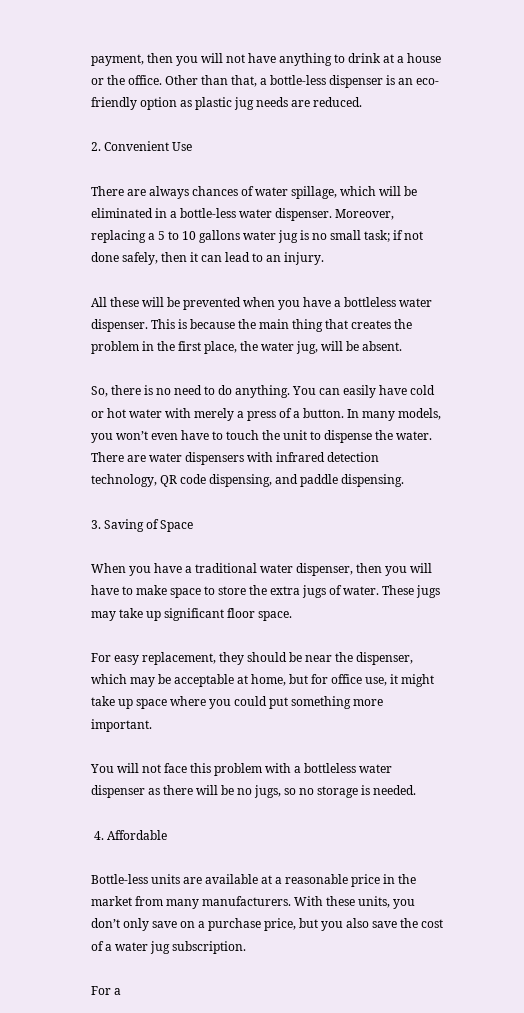payment, then you will not have anything to drink at a house or the office. Other than that, a bottle-less dispenser is an eco-friendly option as plastic jug needs are reduced.

2. Convenient Use

There are always chances of water spillage, which will be eliminated in a bottle-less water dispenser. Moreover, replacing a 5 to 10 gallons water jug is no small task; if not done safely, then it can lead to an injury.

All these will be prevented when you have a bottleless water dispenser. This is because the main thing that creates the problem in the first place, the water jug, will be absent.

So, there is no need to do anything. You can easily have cold or hot water with merely a press of a button. In many models, you won’t even have to touch the unit to dispense the water. There are water dispensers with infrared detection technology, QR code dispensing, and paddle dispensing.

3. Saving of Space

When you have a traditional water dispenser, then you will have to make space to store the extra jugs of water. These jugs may take up significant floor space.

For easy replacement, they should be near the dispenser, which may be acceptable at home, but for office use, it might take up space where you could put something more important.

You will not face this problem with a bottleless water dispenser as there will be no jugs, so no storage is needed.

 4. Affordable

Bottle-less units are available at a reasonable price in the market from many manufacturers. With these units, you don’t only save on a purchase price, but you also save the cost of a water jug subscription.

For a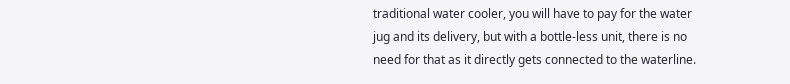traditional water cooler, you will have to pay for the water jug and its delivery, but with a bottle-less unit, there is no need for that as it directly gets connected to the waterline.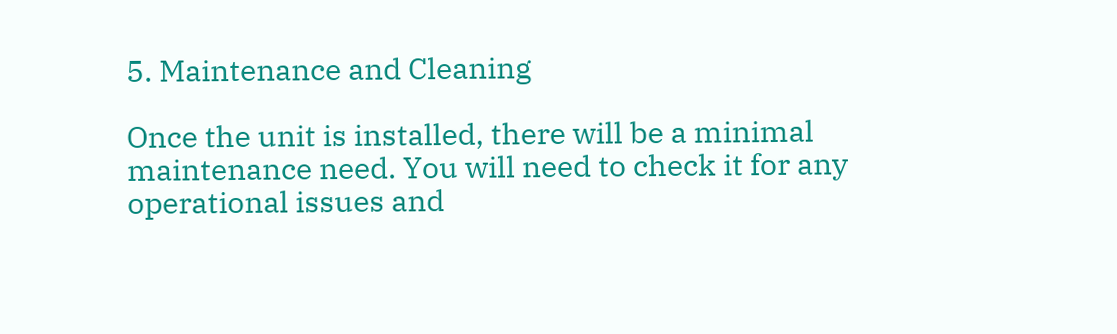5. Maintenance and Cleaning

Once the unit is installed, there will be a minimal maintenance need. You will need to check it for any operational issues and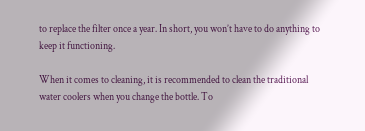to replace the filter once a year. In short, you won’t have to do anything to keep it functioning.

When it comes to cleaning, it is recommended to clean the traditional water coolers when you change the bottle. To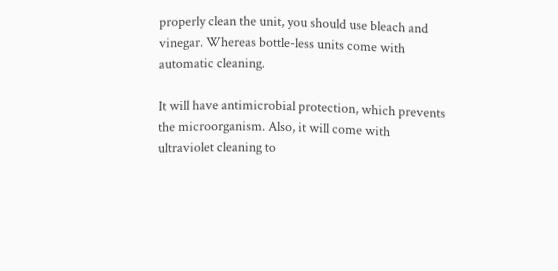properly clean the unit, you should use bleach and vinegar. Whereas bottle-less units come with automatic cleaning.

It will have antimicrobial protection, which prevents the microorganism. Also, it will come with ultraviolet cleaning to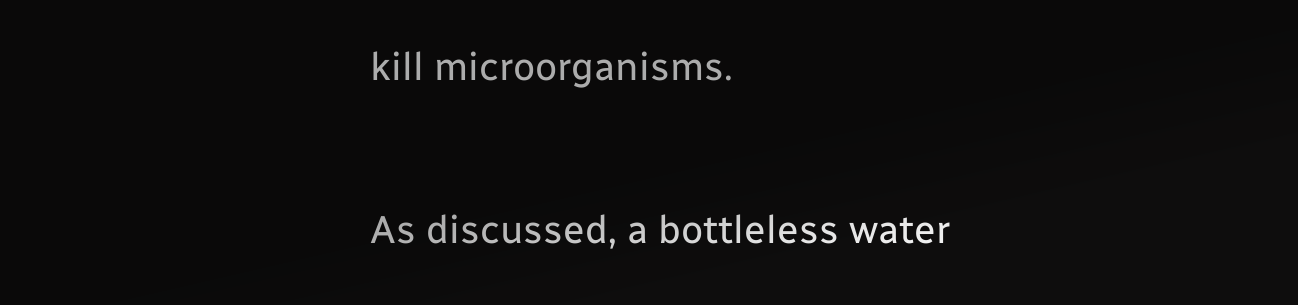kill microorganisms.


As discussed, a bottleless water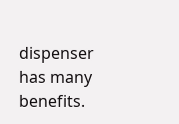dispenser has many benefits.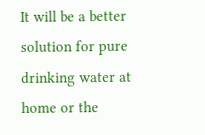It will be a better solution for pure drinking water at home or the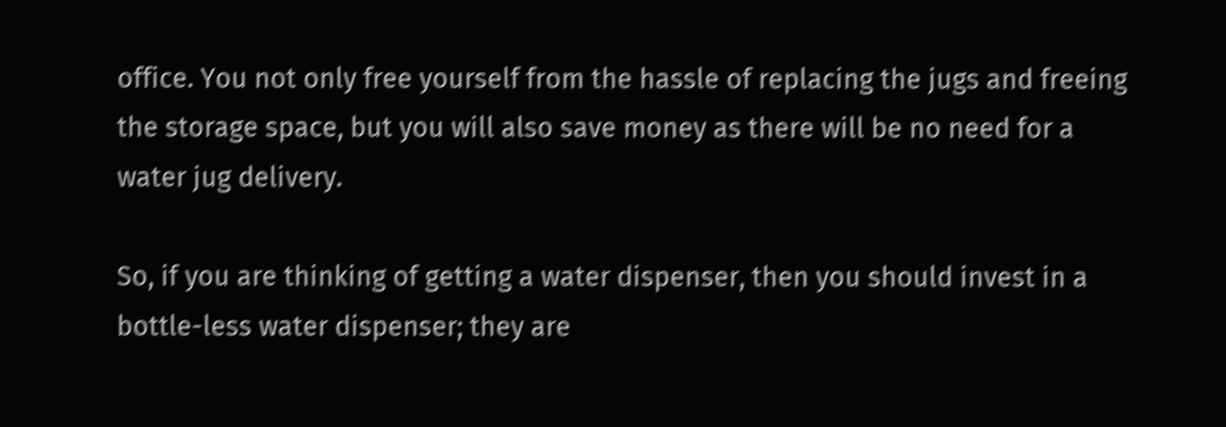office. You not only free yourself from the hassle of replacing the jugs and freeing the storage space, but you will also save money as there will be no need for a water jug delivery.

So, if you are thinking of getting a water dispenser, then you should invest in a bottle-less water dispenser; they are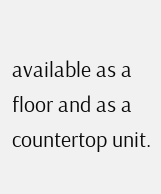available as a floor and as a countertop unit.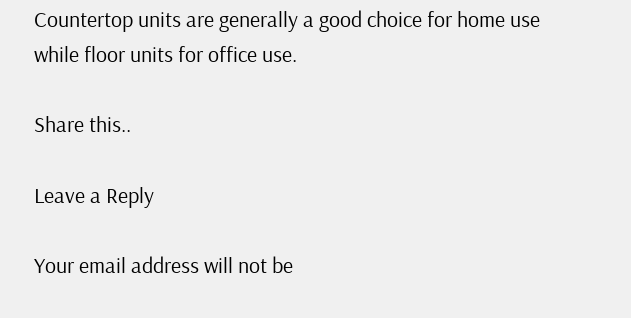Countertop units are generally a good choice for home use while floor units for office use.

Share this..

Leave a Reply

Your email address will not be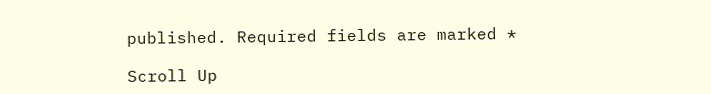published. Required fields are marked *

Scroll Up